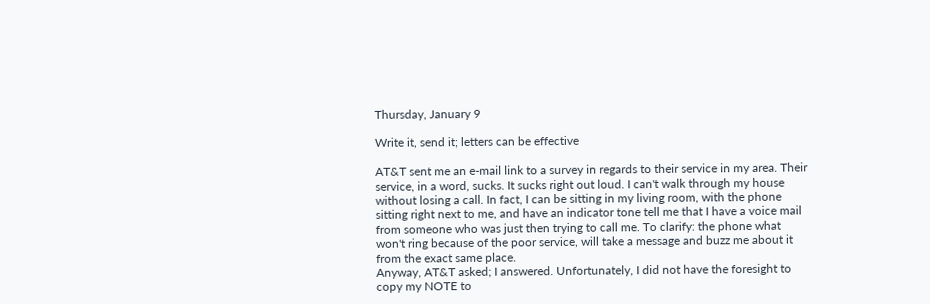Thursday, January 9

Write it, send it; letters can be effective

AT&T sent me an e-mail link to a survey in regards to their service in my area. Their service, in a word, sucks. It sucks right out loud. I can't walk through my house without losing a call. In fact, I can be sitting in my living room, with the phone sitting right next to me, and have an indicator tone tell me that I have a voice mail from someone who was just then trying to call me. To clarify: the phone what won't ring because of the poor service, will take a message and buzz me about it from the exact same place.
Anyway, AT&T asked; I answered. Unfortunately, I did not have the foresight to copy my NOTE to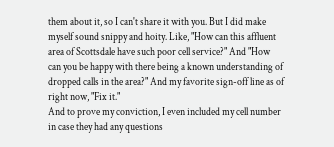them about it, so I can't share it with you. But I did make myself sound snippy and hoity. Like, "How can this affluent area of Scottsdale have such poor cell service?" And "How can you be happy with there being a known understanding of dropped calls in the area?" And my favorite sign-off line as of right now, "Fix it."
And to prove my conviction, I even included my cell number in case they had any questions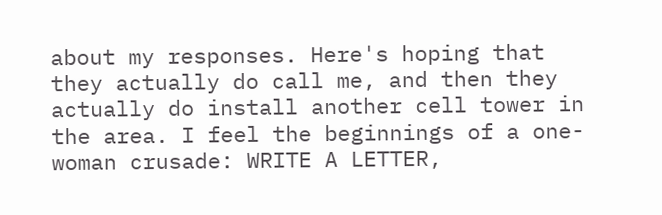about my responses. Here's hoping that they actually do call me, and then they actually do install another cell tower in the area. I feel the beginnings of a one-woman crusade: WRITE A LETTER,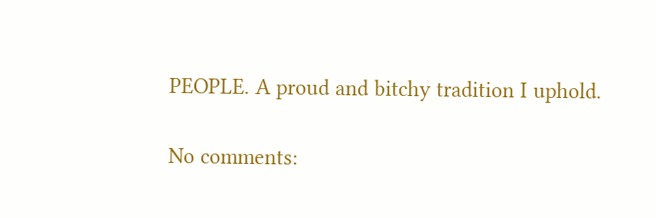PEOPLE. A proud and bitchy tradition I uphold.

No comments: